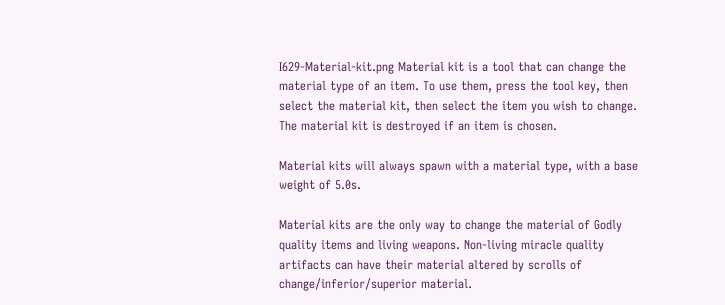I629-Material-kit.png Material kit is a tool that can change the material type of an item. To use them, press the tool key, then select the material kit, then select the item you wish to change. The material kit is destroyed if an item is chosen.

Material kits will always spawn with a material type, with a base weight of 5.0s.

Material kits are the only way to change the material of Godly quality items and living weapons. Non-living miracle quality artifacts can have their material altered by scrolls of change/inferior/superior material.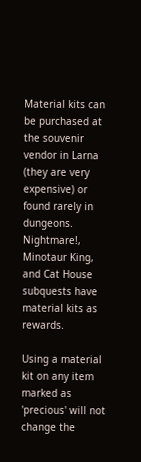Material kits can be purchased at the souvenir vendor in Larna (they are very expensive) or found rarely in dungeons. Nightmare!, Minotaur King, and Cat House subquests have material kits as rewards.

Using a material kit on any item marked as 'precious' will not change the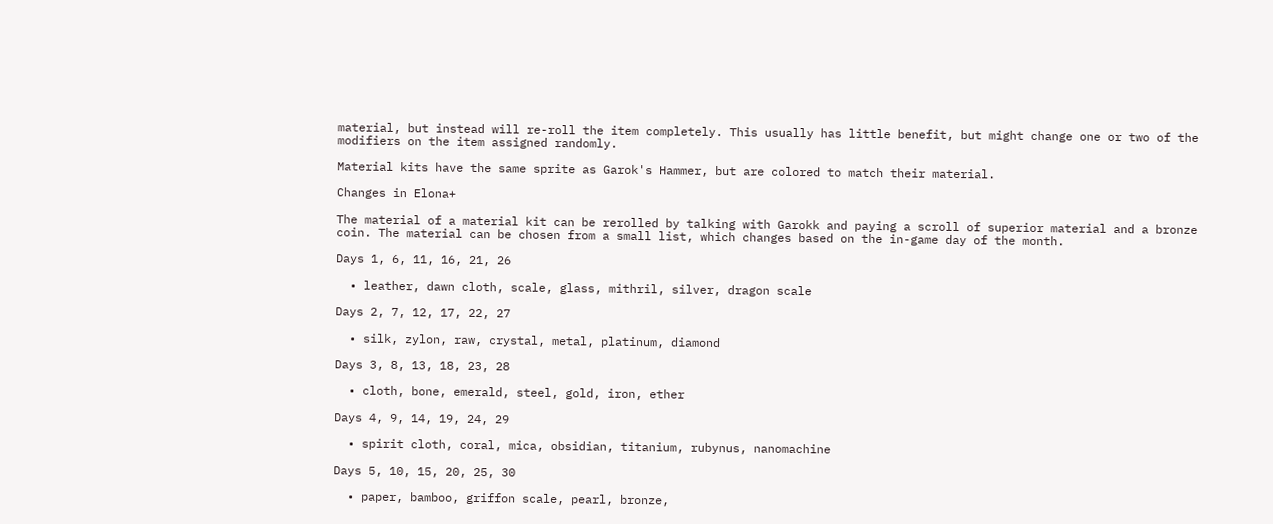material, but instead will re-roll the item completely. This usually has little benefit, but might change one or two of the modifiers on the item assigned randomly.

Material kits have the same sprite as Garok's Hammer, but are colored to match their material.

Changes in Elona+

The material of a material kit can be rerolled by talking with Garokk and paying a scroll of superior material and a bronze coin. The material can be chosen from a small list, which changes based on the in-game day of the month.

Days 1, 6, 11, 16, 21, 26

  • leather, dawn cloth, scale, glass, mithril, silver, dragon scale

Days 2, 7, 12, 17, 22, 27

  • silk, zylon, raw, crystal, metal, platinum, diamond

Days 3, 8, 13, 18, 23, 28

  • cloth, bone, emerald, steel, gold, iron, ether

Days 4, 9, 14, 19, 24, 29

  • spirit cloth, coral, mica, obsidian, titanium, rubynus, nanomachine

Days 5, 10, 15, 20, 25, 30

  • paper, bamboo, griffon scale, pearl, bronze,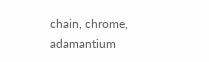chain, chrome, adamantium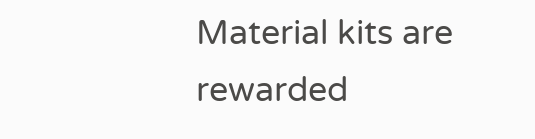Material kits are rewarded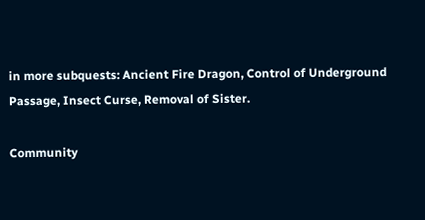in more subquests: Ancient Fire Dragon, Control of Underground Passage, Insect Curse, Removal of Sister.

Community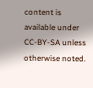content is available under CC-BY-SA unless otherwise noted.